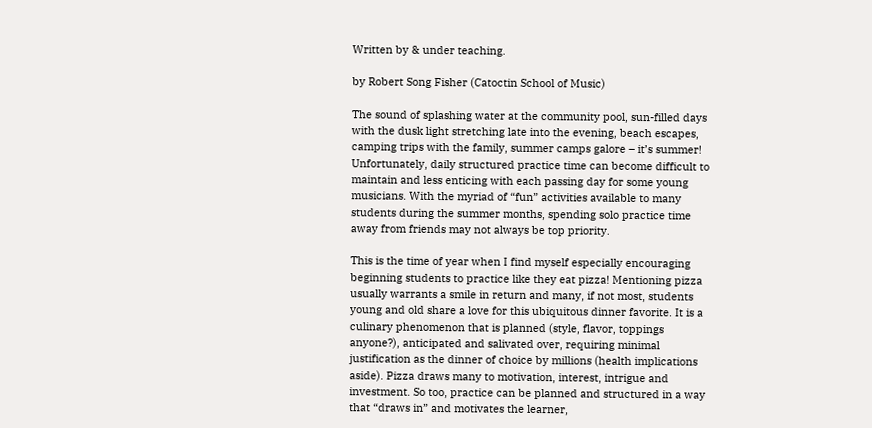Written by & under teaching.

by Robert Song Fisher (Catoctin School of Music)

The sound of splashing water at the community pool, sun-filled days with the dusk light stretching late into the evening, beach escapes, camping trips with the family, summer camps galore – it’s summer! Unfortunately, daily structured practice time can become difficult to maintain and less enticing with each passing day for some young musicians. With the myriad of “fun” activities available to many students during the summer months, spending solo practice time away from friends may not always be top priority.

This is the time of year when I find myself especially encouraging beginning students to practice like they eat pizza! Mentioning pizza usually warrants a smile in return and many, if not most, students young and old share a love for this ubiquitous dinner favorite. It is a culinary phenomenon that is planned (style, flavor, toppings anyone?), anticipated and salivated over, requiring minimal justification as the dinner of choice by millions (health implications aside). Pizza draws many to motivation, interest, intrigue and investment. So too, practice can be planned and structured in a way that “draws in” and motivates the learner,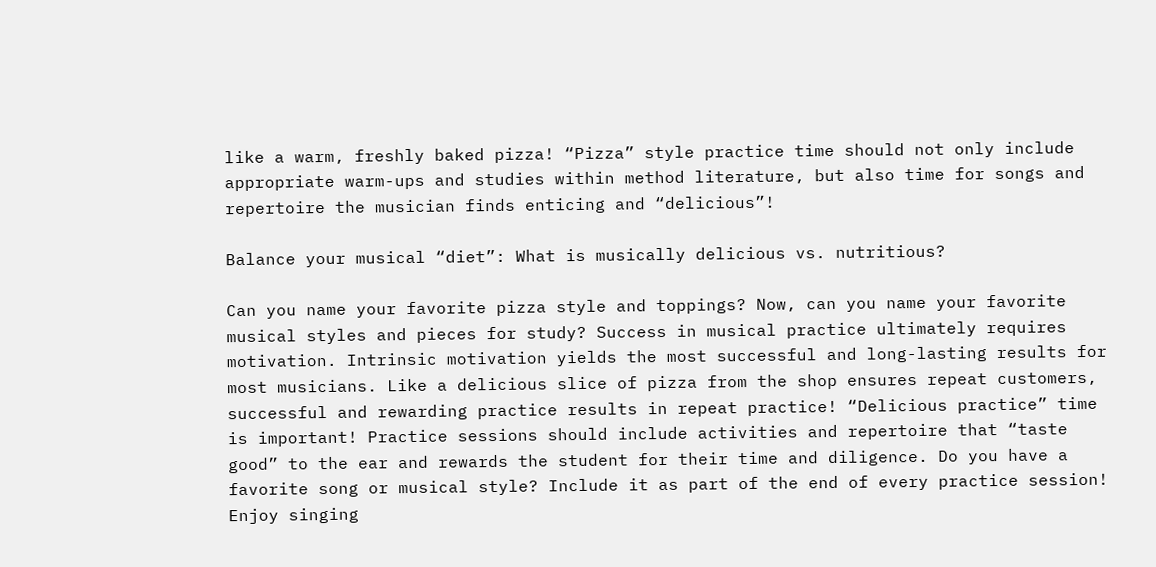like a warm, freshly baked pizza! “Pizza” style practice time should not only include appropriate warm-ups and studies within method literature, but also time for songs and repertoire the musician finds enticing and “delicious”!

Balance your musical “diet”: What is musically delicious vs. nutritious?

Can you name your favorite pizza style and toppings? Now, can you name your favorite musical styles and pieces for study? Success in musical practice ultimately requires motivation. Intrinsic motivation yields the most successful and long-lasting results for most musicians. Like a delicious slice of pizza from the shop ensures repeat customers, successful and rewarding practice results in repeat practice! “Delicious practice” time is important! Practice sessions should include activities and repertoire that “taste good” to the ear and rewards the student for their time and diligence. Do you have a favorite song or musical style? Include it as part of the end of every practice session! Enjoy singing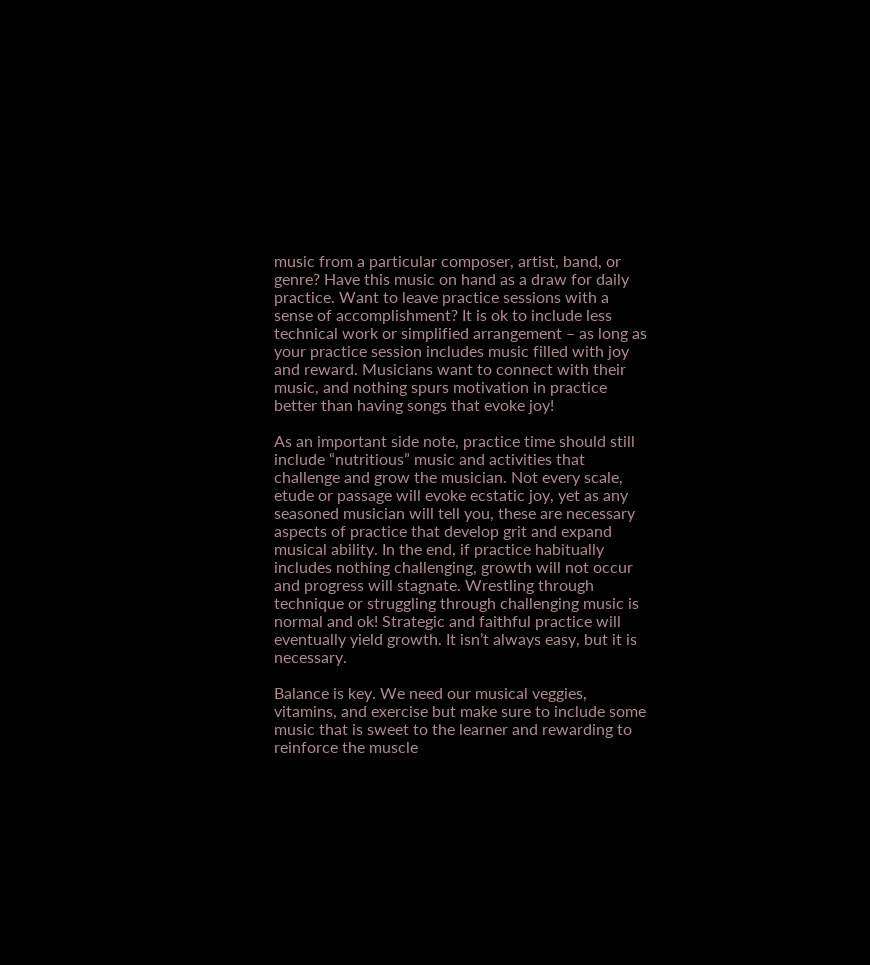music from a particular composer, artist, band, or genre? Have this music on hand as a draw for daily practice. Want to leave practice sessions with a sense of accomplishment? It is ok to include less technical work or simplified arrangement – as long as your practice session includes music filled with joy and reward. Musicians want to connect with their music, and nothing spurs motivation in practice better than having songs that evoke joy!

As an important side note, practice time should still include “nutritious” music and activities that challenge and grow the musician. Not every scale, etude or passage will evoke ecstatic joy, yet as any seasoned musician will tell you, these are necessary aspects of practice that develop grit and expand musical ability. In the end, if practice habitually includes nothing challenging, growth will not occur and progress will stagnate. Wrestling through technique or struggling through challenging music is normal and ok! Strategic and faithful practice will eventually yield growth. It isn’t always easy, but it is necessary.

Balance is key. We need our musical veggies, vitamins, and exercise but make sure to include some music that is sweet to the learner and rewarding to reinforce the muscle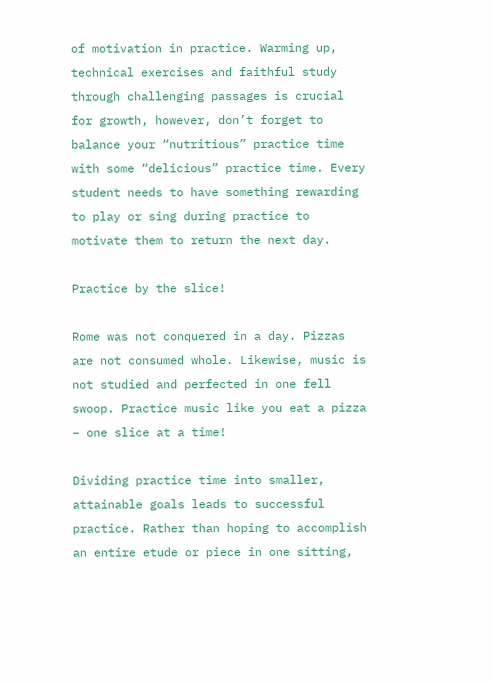of motivation in practice. Warming up, technical exercises and faithful study through challenging passages is crucial for growth, however, don’t forget to balance your “nutritious” practice time with some “delicious” practice time. Every student needs to have something rewarding to play or sing during practice to motivate them to return the next day.

Practice by the slice!

Rome was not conquered in a day. Pizzas are not consumed whole. Likewise, music is not studied and perfected in one fell swoop. Practice music like you eat a pizza – one slice at a time!

Dividing practice time into smaller, attainable goals leads to successful practice. Rather than hoping to accomplish an entire etude or piece in one sitting,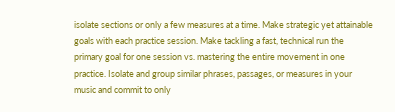isolate sections or only a few measures at a time. Make strategic yet attainable goals with each practice session. Make tackling a fast, technical run the primary goal for one session vs. mastering the entire movement in one practice. Isolate and group similar phrases, passages, or measures in your music and commit to only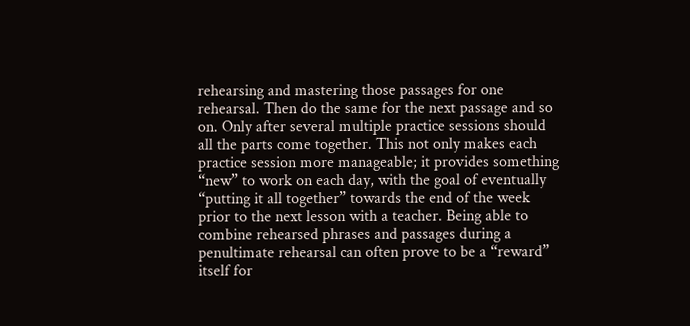rehearsing and mastering those passages for one rehearsal. Then do the same for the next passage and so on. Only after several multiple practice sessions should all the parts come together. This not only makes each practice session more manageable; it provides something “new” to work on each day, with the goal of eventually “putting it all together” towards the end of the week prior to the next lesson with a teacher. Being able to combine rehearsed phrases and passages during a penultimate rehearsal can often prove to be a “reward” itself for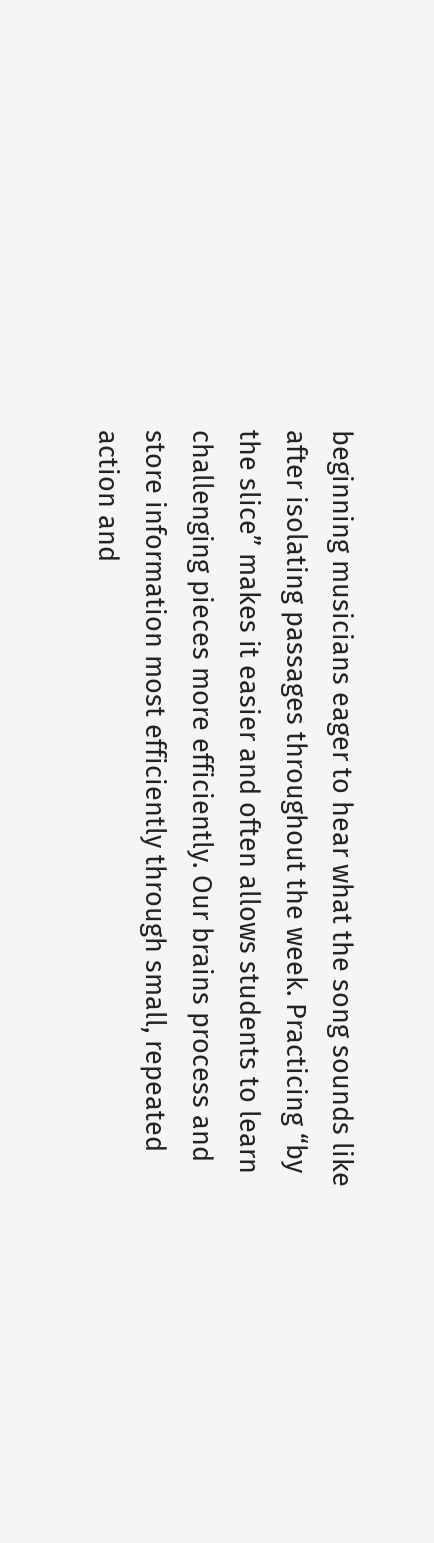beginning musicians eager to hear what the song sounds like after isolating passages throughout the week. Practicing “by the slice” makes it easier and often allows students to learn challenging pieces more efficiently. Our brains process and store information most efficiently through small, repeated action and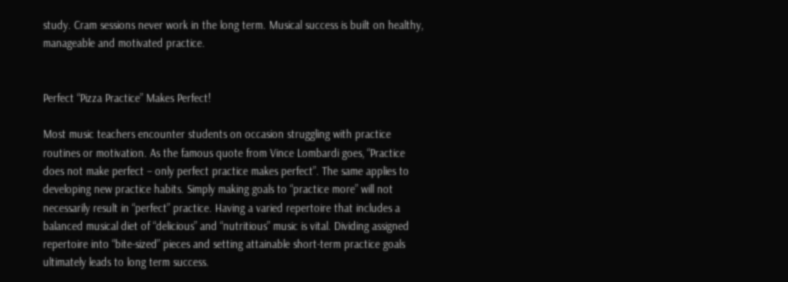study. Cram sessions never work in the long term. Musical success is built on healthy, manageable and motivated practice.


Perfect “Pizza Practice” Makes Perfect!

Most music teachers encounter students on occasion struggling with practice routines or motivation. As the famous quote from Vince Lombardi goes, “Practice does not make perfect – only perfect practice makes perfect”. The same applies to developing new practice habits. Simply making goals to “practice more” will not necessarily result in “perfect” practice. Having a varied repertoire that includes a balanced musical diet of “delicious” and “nutritious” music is vital. Dividing assigned repertoire into “bite-sized” pieces and setting attainable short-term practice goals ultimately leads to long term success.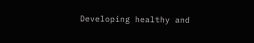Developing healthy and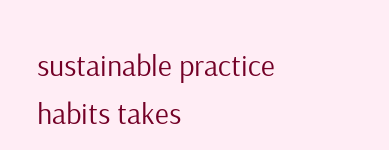sustainable practice habits takes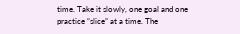time. Take it slowly, one goal and one practice “slice” at a time. The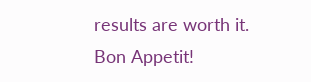results are worth it. Bon Appetit!